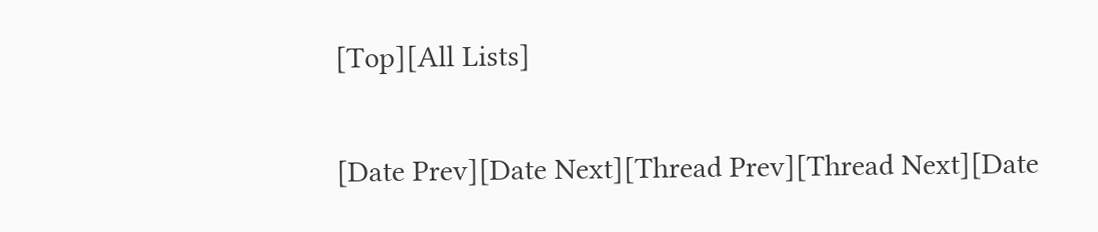[Top][All Lists]

[Date Prev][Date Next][Thread Prev][Thread Next][Date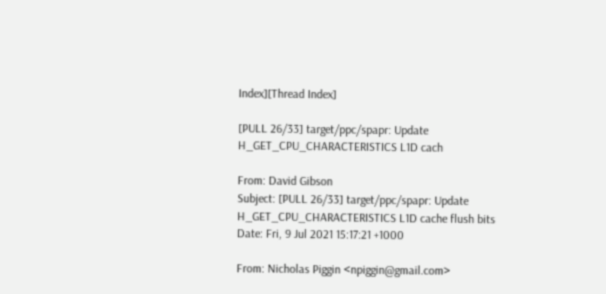Index][Thread Index]

[PULL 26/33] target/ppc/spapr: Update H_GET_CPU_CHARACTERISTICS L1D cach

From: David Gibson
Subject: [PULL 26/33] target/ppc/spapr: Update H_GET_CPU_CHARACTERISTICS L1D cache flush bits
Date: Fri, 9 Jul 2021 15:17:21 +1000

From: Nicholas Piggin <npiggin@gmail.com>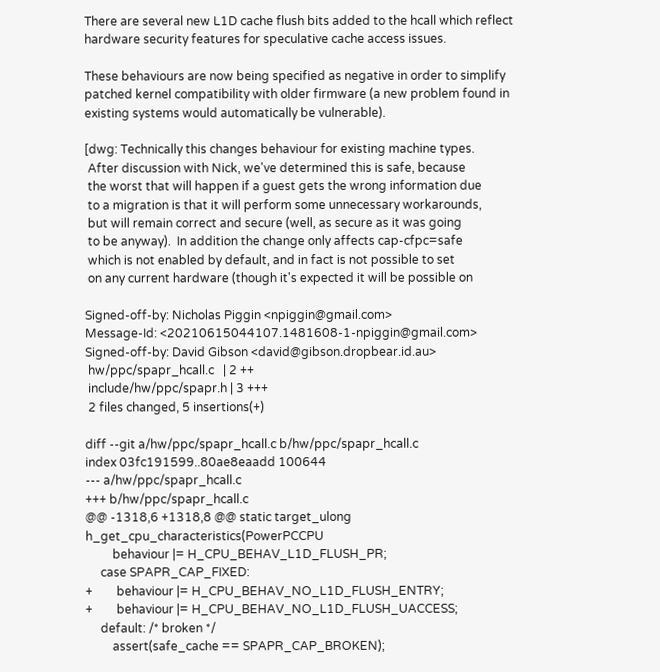There are several new L1D cache flush bits added to the hcall which reflect
hardware security features for speculative cache access issues.

These behaviours are now being specified as negative in order to simplify
patched kernel compatibility with older firmware (a new problem found in
existing systems would automatically be vulnerable).

[dwg: Technically this changes behaviour for existing machine types.
 After discussion with Nick, we've determined this is safe, because
 the worst that will happen if a guest gets the wrong information due
 to a migration is that it will perform some unnecessary workarounds,
 but will remain correct and secure (well, as secure as it was going
 to be anyway).  In addition the change only affects cap-cfpc=safe
 which is not enabled by default, and in fact is not possible to set
 on any current hardware (though it's expected it will be possible on

Signed-off-by: Nicholas Piggin <npiggin@gmail.com>
Message-Id: <20210615044107.1481608-1-npiggin@gmail.com>
Signed-off-by: David Gibson <david@gibson.dropbear.id.au>
 hw/ppc/spapr_hcall.c   | 2 ++
 include/hw/ppc/spapr.h | 3 +++
 2 files changed, 5 insertions(+)

diff --git a/hw/ppc/spapr_hcall.c b/hw/ppc/spapr_hcall.c
index 03fc191599..80ae8eaadd 100644
--- a/hw/ppc/spapr_hcall.c
+++ b/hw/ppc/spapr_hcall.c
@@ -1318,6 +1318,8 @@ static target_ulong h_get_cpu_characteristics(PowerPCCPU
         behaviour |= H_CPU_BEHAV_L1D_FLUSH_PR;
     case SPAPR_CAP_FIXED:
+        behaviour |= H_CPU_BEHAV_NO_L1D_FLUSH_ENTRY;
+        behaviour |= H_CPU_BEHAV_NO_L1D_FLUSH_UACCESS;
     default: /* broken */
         assert(safe_cache == SPAPR_CAP_BROKEN);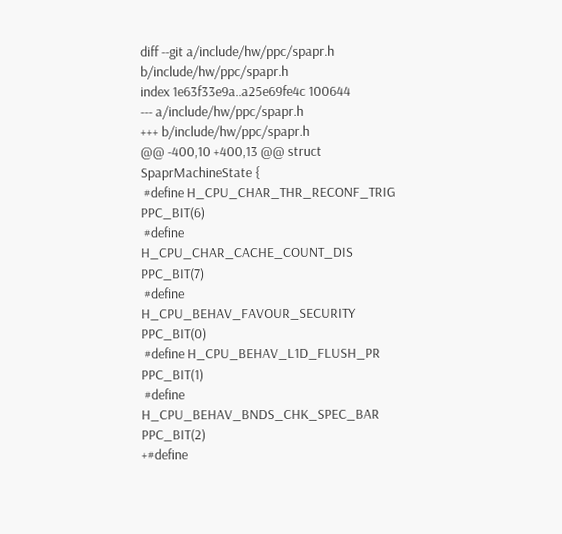diff --git a/include/hw/ppc/spapr.h b/include/hw/ppc/spapr.h
index 1e63f33e9a..a25e69fe4c 100644
--- a/include/hw/ppc/spapr.h
+++ b/include/hw/ppc/spapr.h
@@ -400,10 +400,13 @@ struct SpaprMachineState {
 #define H_CPU_CHAR_THR_RECONF_TRIG              PPC_BIT(6)
 #define H_CPU_CHAR_CACHE_COUNT_DIS              PPC_BIT(7)
 #define H_CPU_BEHAV_FAVOUR_SECURITY             PPC_BIT(0)
 #define H_CPU_BEHAV_L1D_FLUSH_PR                PPC_BIT(1)
 #define H_CPU_BEHAV_BNDS_CHK_SPEC_BAR           PPC_BIT(2)
+#define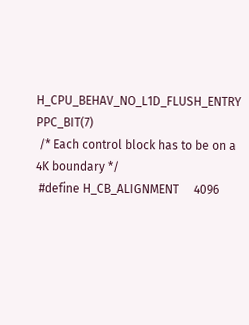H_CPU_BEHAV_NO_L1D_FLUSH_ENTRY          PPC_BIT(7)
 /* Each control block has to be on a 4K boundary */
 #define H_CB_ALIGNMENT     4096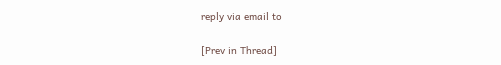reply via email to

[Prev in Thread]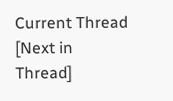Current Thread [Next in Thread]